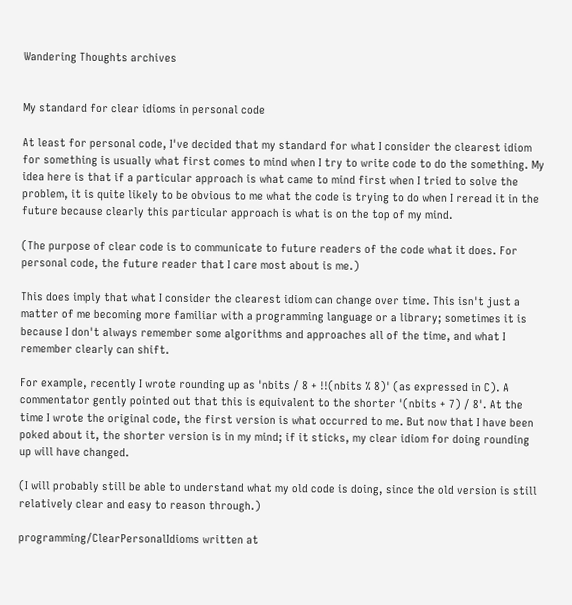Wandering Thoughts archives


My standard for clear idioms in personal code

At least for personal code, I've decided that my standard for what I consider the clearest idiom for something is usually what first comes to mind when I try to write code to do the something. My idea here is that if a particular approach is what came to mind first when I tried to solve the problem, it is quite likely to be obvious to me what the code is trying to do when I reread it in the future because clearly this particular approach is what is on the top of my mind.

(The purpose of clear code is to communicate to future readers of the code what it does. For personal code, the future reader that I care most about is me.)

This does imply that what I consider the clearest idiom can change over time. This isn't just a matter of me becoming more familiar with a programming language or a library; sometimes it is because I don't always remember some algorithms and approaches all of the time, and what I remember clearly can shift.

For example, recently I wrote rounding up as 'nbits / 8 + !!(nbits % 8)' (as expressed in C). A commentator gently pointed out that this is equivalent to the shorter '(nbits + 7) / 8'. At the time I wrote the original code, the first version is what occurred to me. But now that I have been poked about it, the shorter version is in my mind; if it sticks, my clear idiom for doing rounding up will have changed.

(I will probably still be able to understand what my old code is doing, since the old version is still relatively clear and easy to reason through.)

programming/ClearPersonalIdioms written at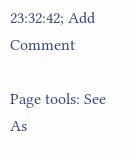23:32:42; Add Comment

Page tools: See As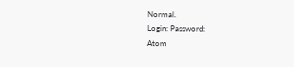Normal.
Login: Password:
Atom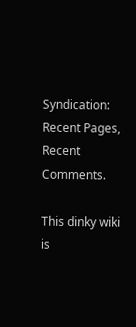Syndication: Recent Pages, Recent Comments.

This dinky wiki is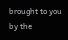brought to you by the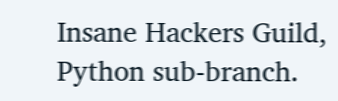Insane Hackers Guild, Python sub-branch.